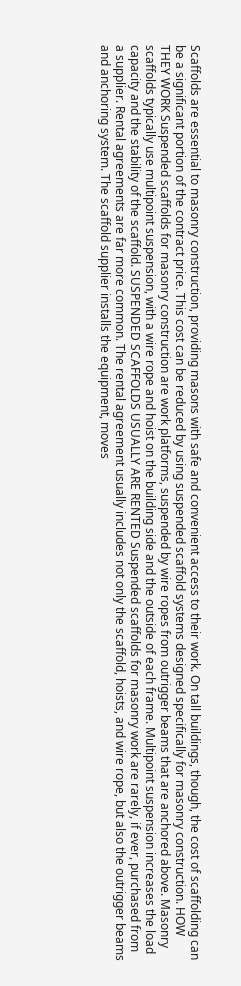Scaffolds are essential to masonry construction, providing masons with safe and convenient access to their work. On tall buildings, though, the cost of scaffolding can be a significant portion of the contract price. This cost can be reduced by using suspended scaffold systems designed specifically for masonry construction. HOW THEY WORK Suspended scaffolds for masonry construction are work platforms, suspended by wire ropes from outrigger beams that are anchored above. Masonry scaffolds typically use multipoint suspension, with a wire rope and hoist on the building side and the outside of each frame. Multipoint suspension increases the load capacity and the stability of the scaffold. SUSPENDED SCAFFOLDS USUALLY ARE RENTED Suspended scaffolds for masonry work are rarely, if ever, purchased from a supplier. Rental agreements are far more common. The rental agreement usually includes not only the scaffold, hoists, and wire rope, but also the outrigger beams and anchoring system. The scaffold supplier installs the equipment, moves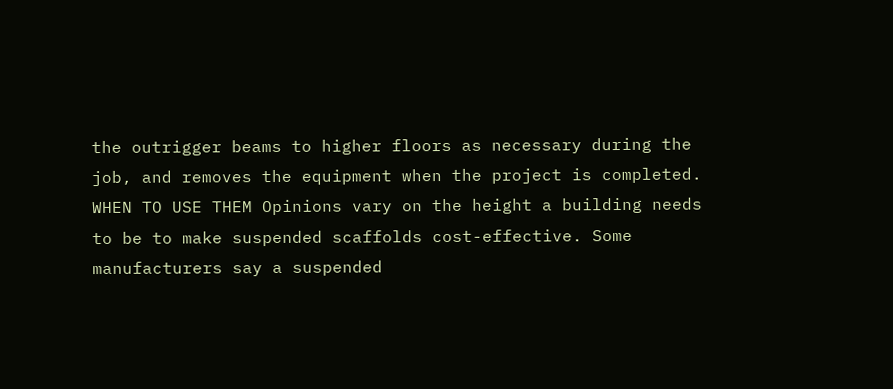the outrigger beams to higher floors as necessary during the job, and removes the equipment when the project is completed. WHEN TO USE THEM Opinions vary on the height a building needs to be to make suspended scaffolds cost-effective. Some manufacturers say a suspended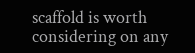scaffold is worth considering on any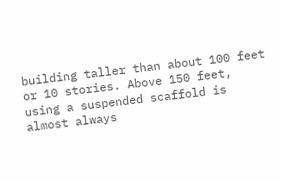building taller than about 100 feet or 10 stories. Above 150 feet, using a suspended scaffold is almost always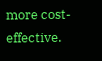more cost-effective.